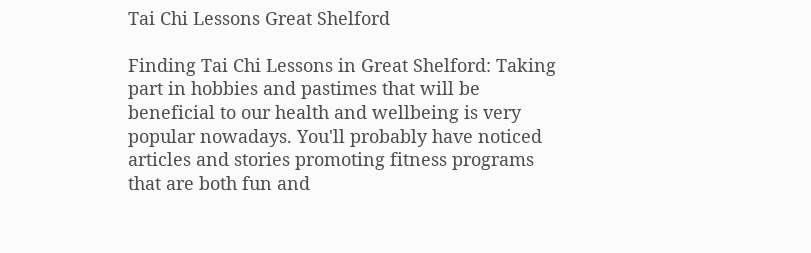Tai Chi Lessons Great Shelford

Finding Tai Chi Lessons in Great Shelford: Taking part in hobbies and pastimes that will be beneficial to our health and wellbeing is very popular nowadays. You'll probably have noticed articles and stories promoting fitness programs that are both fun and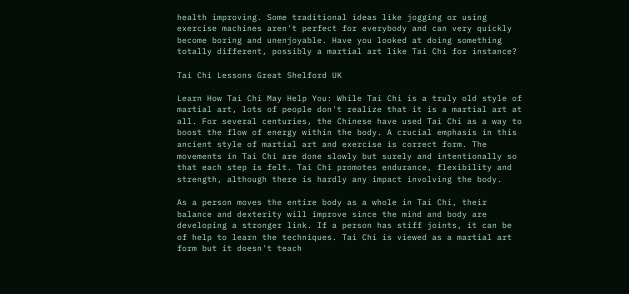health improving. Some traditional ideas like jogging or using exercise machines aren't perfect for everybody and can very quickly become boring and unenjoyable. Have you looked at doing something totally different, possibly a martial art like Tai Chi for instance?

Tai Chi Lessons Great Shelford UK

Learn How Tai Chi May Help You: While Tai Chi is a truly old style of martial art, lots of people don't realize that it is a martial art at all. For several centuries, the Chinese have used Tai Chi as a way to boost the flow of energy within the body. A crucial emphasis in this ancient style of martial art and exercise is correct form. The movements in Tai Chi are done slowly but surely and intentionally so that each step is felt. Tai Chi promotes endurance, flexibility and strength, although there is hardly any impact involving the body.

As a person moves the entire body as a whole in Tai Chi, their balance and dexterity will improve since the mind and body are developing a stronger link. If a person has stiff joints, it can be of help to learn the techniques. Tai Chi is viewed as a martial art form but it doesn't teach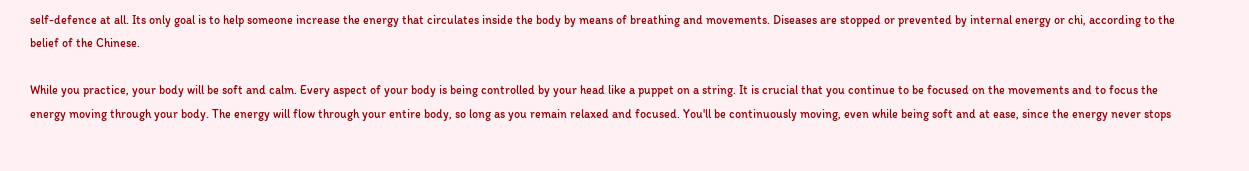self-defence at all. Its only goal is to help someone increase the energy that circulates inside the body by means of breathing and movements. Diseases are stopped or prevented by internal energy or chi, according to the belief of the Chinese.

While you practice, your body will be soft and calm. Every aspect of your body is being controlled by your head like a puppet on a string. It is crucial that you continue to be focused on the movements and to focus the energy moving through your body. The energy will flow through your entire body, so long as you remain relaxed and focused. You'll be continuously moving, even while being soft and at ease, since the energy never stops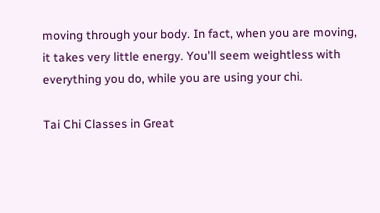moving through your body. In fact, when you are moving, it takes very little energy. You'll seem weightless with everything you do, while you are using your chi.

Tai Chi Classes in Great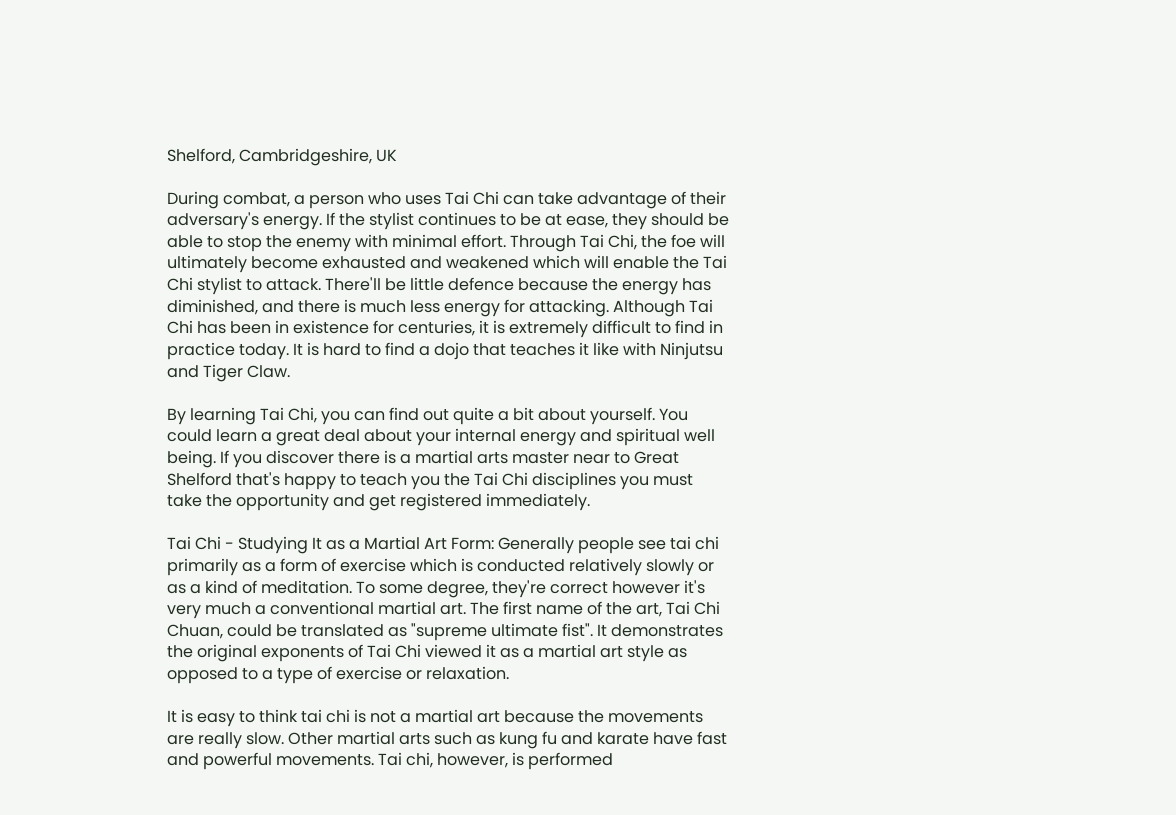Shelford, Cambridgeshire, UK

During combat, a person who uses Tai Chi can take advantage of their adversary's energy. If the stylist continues to be at ease, they should be able to stop the enemy with minimal effort. Through Tai Chi, the foe will ultimately become exhausted and weakened which will enable the Tai Chi stylist to attack. There'll be little defence because the energy has diminished, and there is much less energy for attacking. Although Tai Chi has been in existence for centuries, it is extremely difficult to find in practice today. It is hard to find a dojo that teaches it like with Ninjutsu and Tiger Claw.

By learning Tai Chi, you can find out quite a bit about yourself. You could learn a great deal about your internal energy and spiritual well being. If you discover there is a martial arts master near to Great Shelford that's happy to teach you the Tai Chi disciplines you must take the opportunity and get registered immediately.

Tai Chi - Studying It as a Martial Art Form: Generally people see tai chi primarily as a form of exercise which is conducted relatively slowly or as a kind of meditation. To some degree, they're correct however it's very much a conventional martial art. The first name of the art, Tai Chi Chuan, could be translated as "supreme ultimate fist". It demonstrates the original exponents of Tai Chi viewed it as a martial art style as opposed to a type of exercise or relaxation.

It is easy to think tai chi is not a martial art because the movements are really slow. Other martial arts such as kung fu and karate have fast and powerful movements. Tai chi, however, is performed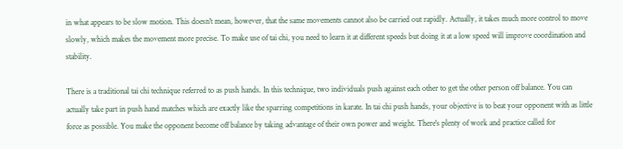in what appears to be slow motion. This doesn't mean, however, that the same movements cannot also be carried out rapidly. Actually, it takes much more control to move slowly, which makes the movement more precise. To make use of tai chi, you need to learn it at different speeds but doing it at a low speed will improve coordination and stability.

There is a traditional tai chi technique referred to as push hands. In this technique, two individuals push against each other to get the other person off balance. You can actually take part in push hand matches which are exactly like the sparring competitions in karate. In tai chi push hands, your objective is to beat your opponent with as little force as possible. You make the opponent become off balance by taking advantage of their own power and weight. There's plenty of work and practice called for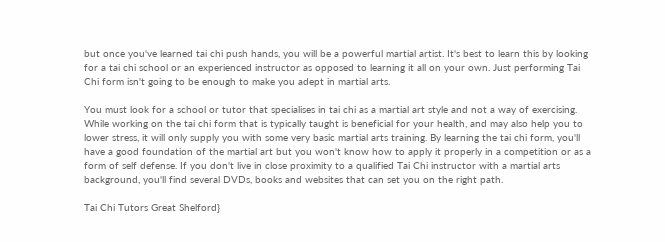but once you've learned tai chi push hands, you will be a powerful martial artist. It's best to learn this by looking for a tai chi school or an experienced instructor as opposed to learning it all on your own. Just performing Tai Chi form isn't going to be enough to make you adept in martial arts.

You must look for a school or tutor that specialises in tai chi as a martial art style and not a way of exercising. While working on the tai chi form that is typically taught is beneficial for your health, and may also help you to lower stress, it will only supply you with some very basic martial arts training. By learning the tai chi form, you'll have a good foundation of the martial art but you won't know how to apply it properly in a competition or as a form of self defense. If you don't live in close proximity to a qualified Tai Chi instructor with a martial arts background, you'll find several DVDs, books and websites that can set you on the right path.

Tai Chi Tutors Great Shelford}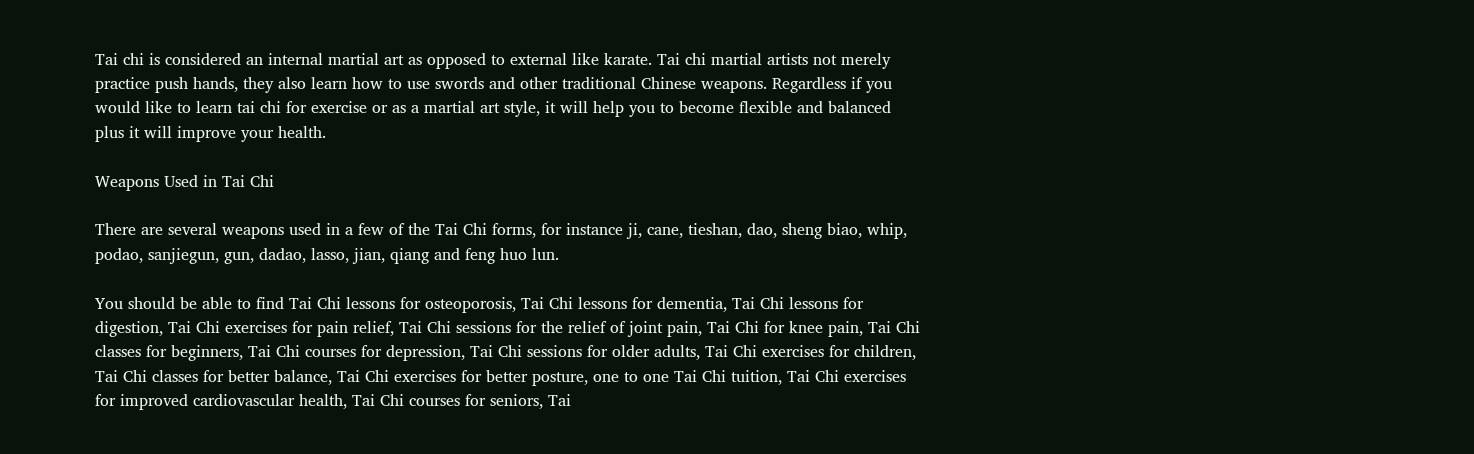Tai chi is considered an internal martial art as opposed to external like karate. Tai chi martial artists not merely practice push hands, they also learn how to use swords and other traditional Chinese weapons. Regardless if you would like to learn tai chi for exercise or as a martial art style, it will help you to become flexible and balanced plus it will improve your health.

Weapons Used in Tai Chi

There are several weapons used in a few of the Tai Chi forms, for instance ji, cane, tieshan, dao, sheng biao, whip, podao, sanjiegun, gun, dadao, lasso, jian, qiang and feng huo lun.

You should be able to find Tai Chi lessons for osteoporosis, Tai Chi lessons for dementia, Tai Chi lessons for digestion, Tai Chi exercises for pain relief, Tai Chi sessions for the relief of joint pain, Tai Chi for knee pain, Tai Chi classes for beginners, Tai Chi courses for depression, Tai Chi sessions for older adults, Tai Chi exercises for children, Tai Chi classes for better balance, Tai Chi exercises for better posture, one to one Tai Chi tuition, Tai Chi exercises for improved cardiovascular health, Tai Chi courses for seniors, Tai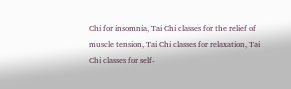Chi for insomnia, Tai Chi classes for the relief of muscle tension, Tai Chi classes for relaxation, Tai Chi classes for self-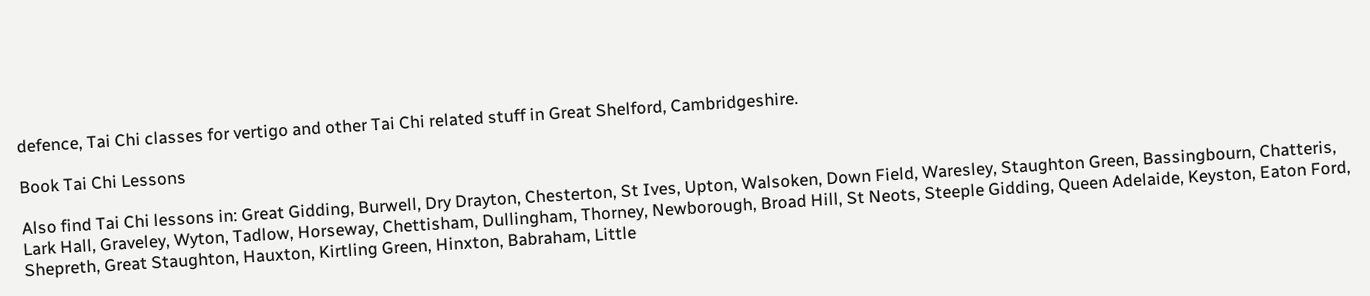defence, Tai Chi classes for vertigo and other Tai Chi related stuff in Great Shelford, Cambridgeshire.

Book Tai Chi Lessons

Also find Tai Chi lessons in: Great Gidding, Burwell, Dry Drayton, Chesterton, St Ives, Upton, Walsoken, Down Field, Waresley, Staughton Green, Bassingbourn, Chatteris, Lark Hall, Graveley, Wyton, Tadlow, Horseway, Chettisham, Dullingham, Thorney, Newborough, Broad Hill, St Neots, Steeple Gidding, Queen Adelaide, Keyston, Eaton Ford, Shepreth, Great Staughton, Hauxton, Kirtling Green, Hinxton, Babraham, Little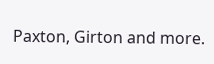Paxton, Girton and more.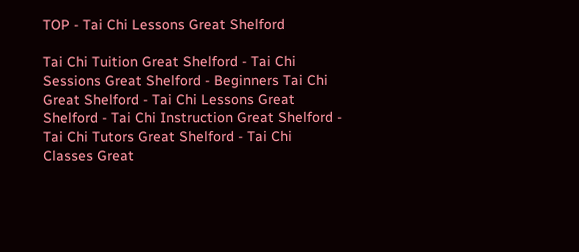TOP - Tai Chi Lessons Great Shelford

Tai Chi Tuition Great Shelford - Tai Chi Sessions Great Shelford - Beginners Tai Chi Great Shelford - Tai Chi Lessons Great Shelford - Tai Chi Instruction Great Shelford - Tai Chi Tutors Great Shelford - Tai Chi Classes Great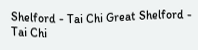Shelford - Tai Chi Great Shelford - Tai Chi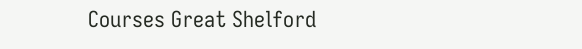Courses Great Shelford